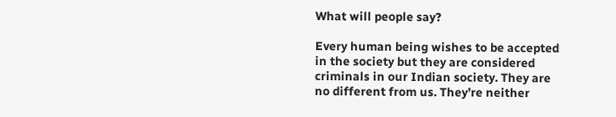What will people say?

Every human being wishes to be accepted in the society but they are considered criminals in our Indian society. They are no different from us. They’re neither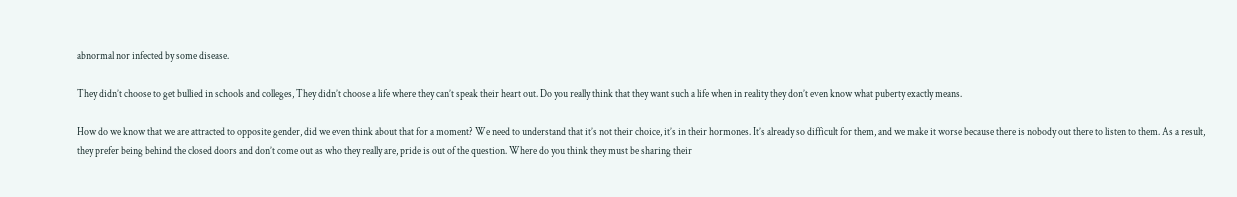abnormal nor infected by some disease.

They didn’t choose to get bullied in schools and colleges, They didn’t choose a life where they can’t speak their heart out. Do you really think that they want such a life when in reality they don’t even know what puberty exactly means.

How do we know that we are attracted to opposite gender, did we even think about that for a moment? We need to understand that it’s not their choice, it’s in their hormones. It’s already so difficult for them, and we make it worse because there is nobody out there to listen to them. As a result, they prefer being behind the closed doors and don’t come out as who they really are, pride is out of the question. Where do you think they must be sharing their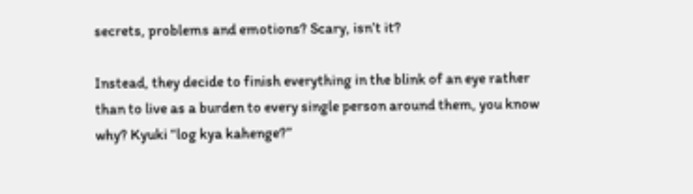secrets, problems and emotions? Scary, isn’t it?

Instead, they decide to finish everything in the blink of an eye rather than to live as a burden to every single person around them, you know why? Kyuki “log kya kahenge?”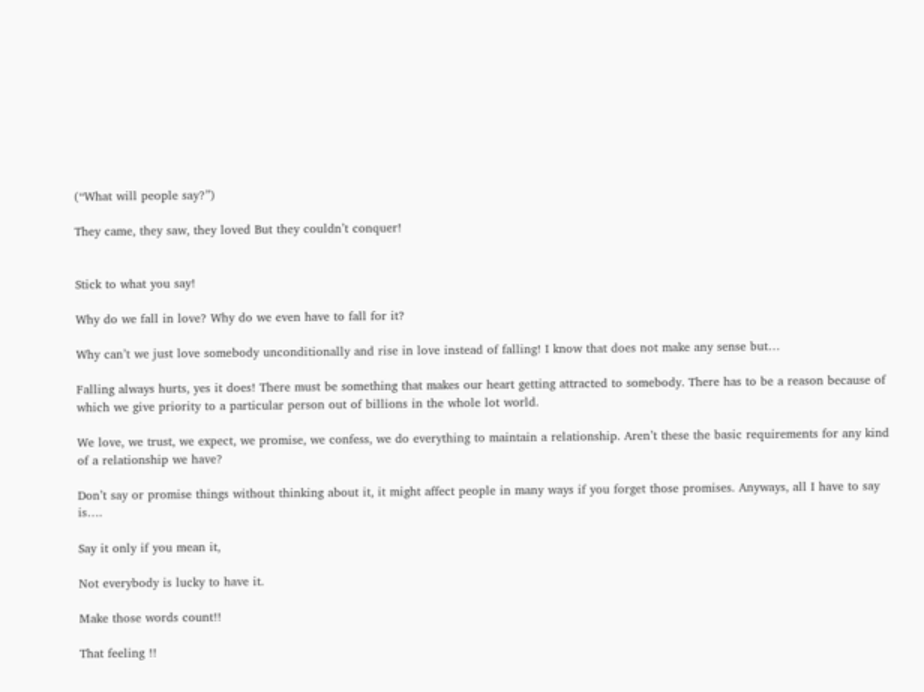(“What will people say?”)

They came, they saw, they loved But they couldn’t conquer!


Stick to what you say!

Why do we fall in love? Why do we even have to fall for it?

Why can’t we just love somebody unconditionally and rise in love instead of falling! I know that does not make any sense but…

Falling always hurts, yes it does! There must be something that makes our heart getting attracted to somebody. There has to be a reason because of which we give priority to a particular person out of billions in the whole lot world.

We love, we trust, we expect, we promise, we confess, we do everything to maintain a relationship. Aren’t these the basic requirements for any kind of a relationship we have?

Don’t say or promise things without thinking about it, it might affect people in many ways if you forget those promises. Anyways, all I have to say is….

Say it only if you mean it,

Not everybody is lucky to have it.

Make those words count!!

That feeling !!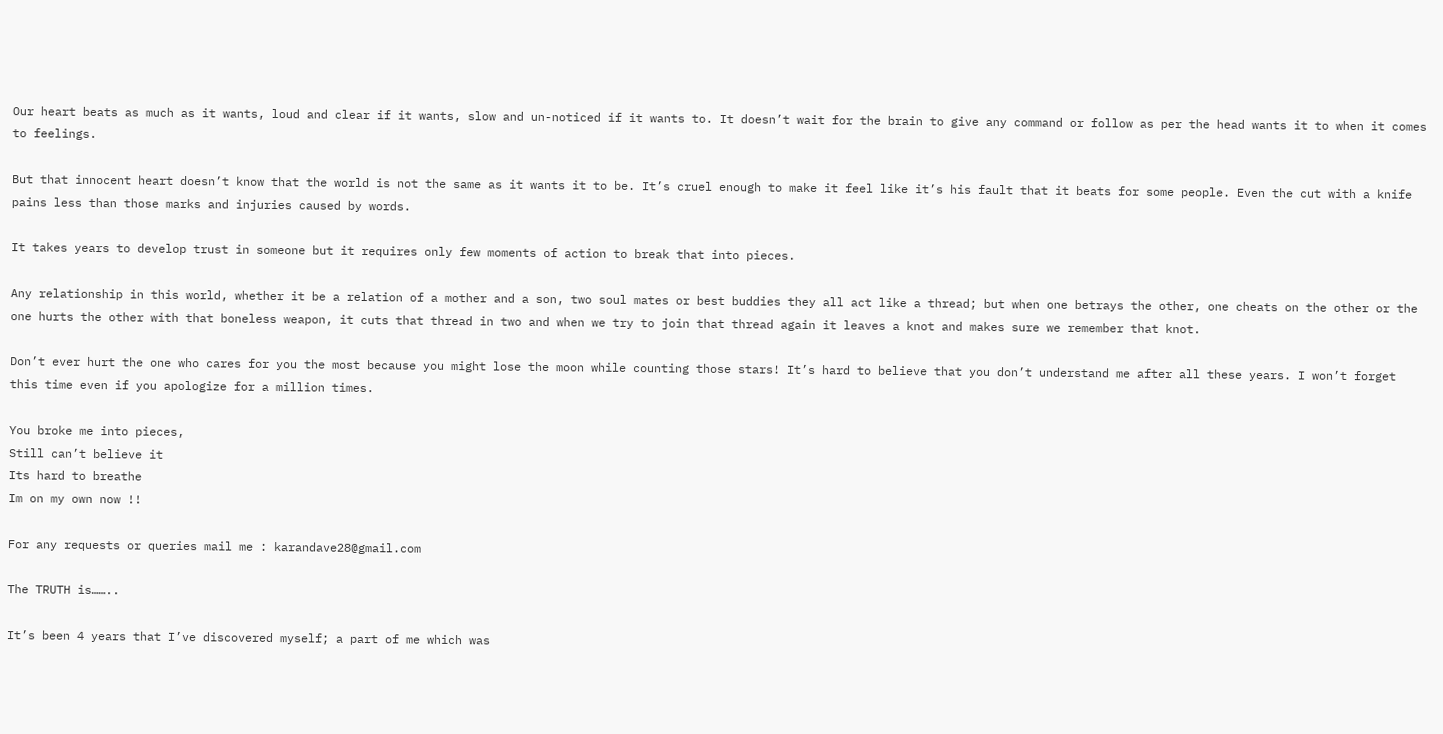Our heart beats as much as it wants, loud and clear if it wants, slow and un-noticed if it wants to. It doesn’t wait for the brain to give any command or follow as per the head wants it to when it comes to feelings.

But that innocent heart doesn’t know that the world is not the same as it wants it to be. It’s cruel enough to make it feel like it’s his fault that it beats for some people. Even the cut with a knife pains less than those marks and injuries caused by words.

It takes years to develop trust in someone but it requires only few moments of action to break that into pieces.

Any relationship in this world, whether it be a relation of a mother and a son, two soul mates or best buddies they all act like a thread; but when one betrays the other, one cheats on the other or the one hurts the other with that boneless weapon, it cuts that thread in two and when we try to join that thread again it leaves a knot and makes sure we remember that knot.

Don’t ever hurt the one who cares for you the most because you might lose the moon while counting those stars! It’s hard to believe that you don’t understand me after all these years. I won’t forget this time even if you apologize for a million times.

You broke me into pieces,
Still can’t believe it
Its hard to breathe
Im on my own now !!

For any requests or queries mail me : karandave28@gmail.com

The TRUTH is……..

It’s been 4 years that I’ve discovered myself; a part of me which was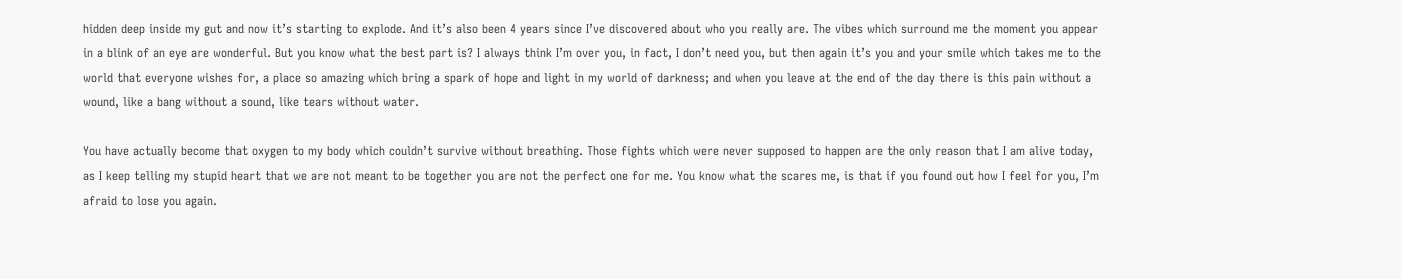hidden deep inside my gut and now it’s starting to explode. And it’s also been 4 years since I’ve discovered about who you really are. The vibes which surround me the moment you appear in a blink of an eye are wonderful. But you know what the best part is? I always think I’m over you, in fact, I don’t need you, but then again it’s you and your smile which takes me to the world that everyone wishes for, a place so amazing which bring a spark of hope and light in my world of darkness; and when you leave at the end of the day there is this pain without a wound, like a bang without a sound, like tears without water.

You have actually become that oxygen to my body which couldn’t survive without breathing. Those fights which were never supposed to happen are the only reason that I am alive today, as I keep telling my stupid heart that we are not meant to be together you are not the perfect one for me. You know what the scares me, is that if you found out how I feel for you, I’m afraid to lose you again.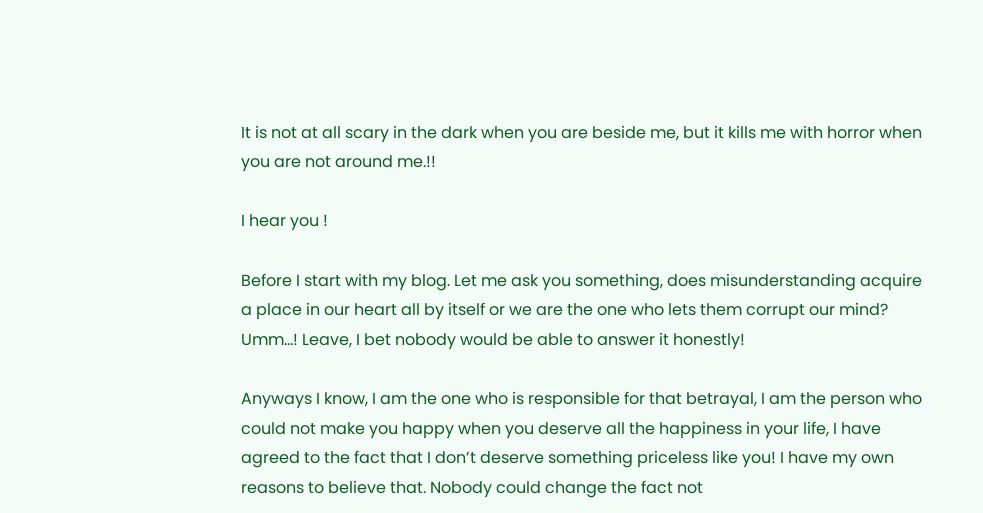It is not at all scary in the dark when you are beside me, but it kills me with horror when you are not around me.!!

I hear you !

Before I start with my blog. Let me ask you something, does misunderstanding acquire a place in our heart all by itself or we are the one who lets them corrupt our mind? Umm…! Leave, I bet nobody would be able to answer it honestly!

Anyways I know, I am the one who is responsible for that betrayal, I am the person who could not make you happy when you deserve all the happiness in your life, I have agreed to the fact that I don’t deserve something priceless like you! I have my own reasons to believe that. Nobody could change the fact not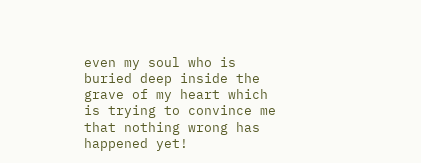even my soul who is buried deep inside the grave of my heart which is trying to convince me that nothing wrong has happened yet!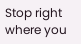Stop right where you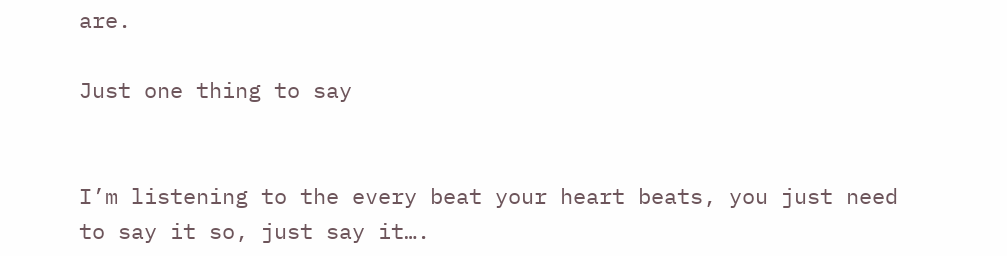are.

Just one thing to say


I’m listening to the every beat your heart beats, you just need to say it so, just say it….